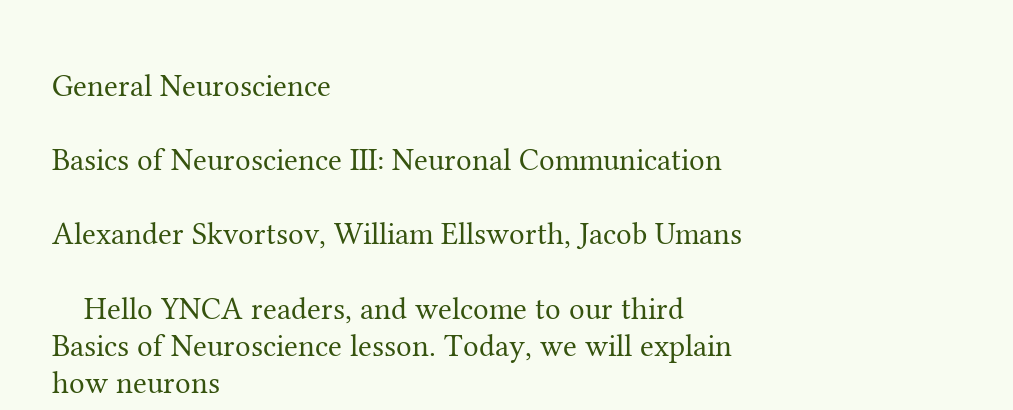General Neuroscience

Basics of Neuroscience III: Neuronal Communication

Alexander Skvortsov, William Ellsworth, Jacob Umans

    Hello YNCA readers, and welcome to our third Basics of Neuroscience lesson. Today, we will explain how neurons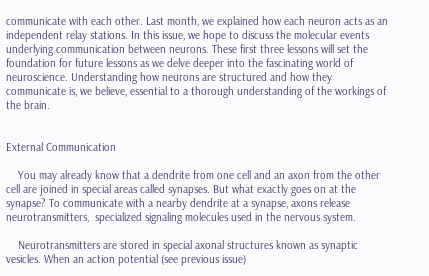communicate with each other. Last month, we explained how each neuron acts as an independent relay stations. In this issue, we hope to discuss the molecular events underlying communication between neurons. These first three lessons will set the foundation for future lessons as we delve deeper into the fascinating world of neuroscience. Understanding how neurons are structured and how they communicate is, we believe, essential to a thorough understanding of the workings of the brain.


External Communication

    You may already know that a dendrite from one cell and an axon from the other cell are joined in special areas called synapses. But what exactly goes on at the synapse? To communicate with a nearby dendrite at a synapse, axons release neurotransmitters,  specialized signaling molecules used in the nervous system.

    Neurotransmitters are stored in special axonal structures known as synaptic vesicles. When an action potential (see previous issue)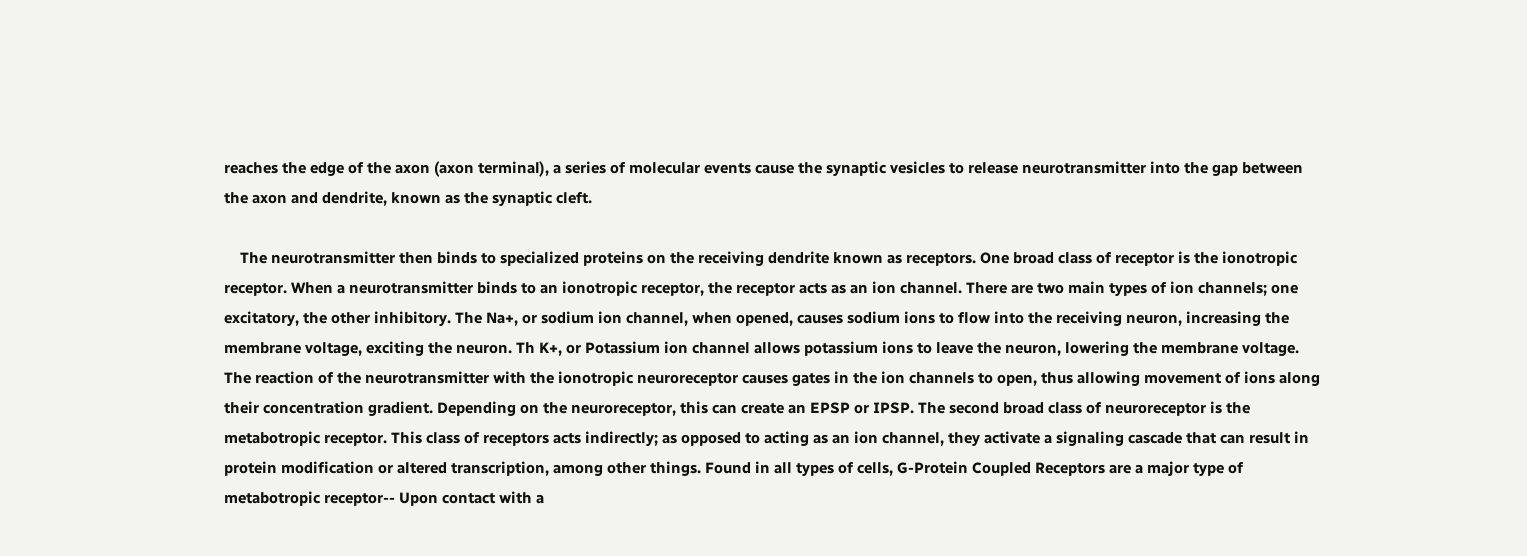reaches the edge of the axon (axon terminal), a series of molecular events cause the synaptic vesicles to release neurotransmitter into the gap between the axon and dendrite, known as the synaptic cleft.

    The neurotransmitter then binds to specialized proteins on the receiving dendrite known as receptors. One broad class of receptor is the ionotropic receptor. When a neurotransmitter binds to an ionotropic receptor, the receptor acts as an ion channel. There are two main types of ion channels; one excitatory, the other inhibitory. The Na+, or sodium ion channel, when opened, causes sodium ions to flow into the receiving neuron, increasing the membrane voltage, exciting the neuron. Th K+, or Potassium ion channel allows potassium ions to leave the neuron, lowering the membrane voltage. The reaction of the neurotransmitter with the ionotropic neuroreceptor causes gates in the ion channels to open, thus allowing movement of ions along their concentration gradient. Depending on the neuroreceptor, this can create an EPSP or IPSP. The second broad class of neuroreceptor is the metabotropic receptor. This class of receptors acts indirectly; as opposed to acting as an ion channel, they activate a signaling cascade that can result in protein modification or altered transcription, among other things. Found in all types of cells, G-Protein Coupled Receptors are a major type of metabotropic receptor-- Upon contact with a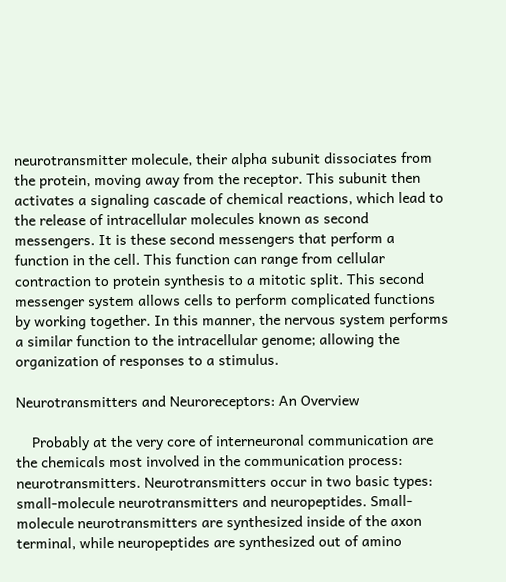neurotransmitter molecule, their alpha subunit dissociates from the protein, moving away from the receptor. This subunit then activates a signaling cascade of chemical reactions, which lead to the release of intracellular molecules known as second messengers. It is these second messengers that perform a function in the cell. This function can range from cellular contraction to protein synthesis to a mitotic split. This second messenger system allows cells to perform complicated functions by working together. In this manner, the nervous system performs a similar function to the intracellular genome; allowing the organization of responses to a stimulus.

Neurotransmitters and Neuroreceptors: An Overview

    Probably at the very core of interneuronal communication are the chemicals most involved in the communication process: neurotransmitters. Neurotransmitters occur in two basic types: small-molecule neurotransmitters and neuropeptides. Small-molecule neurotransmitters are synthesized inside of the axon terminal, while neuropeptides are synthesized out of amino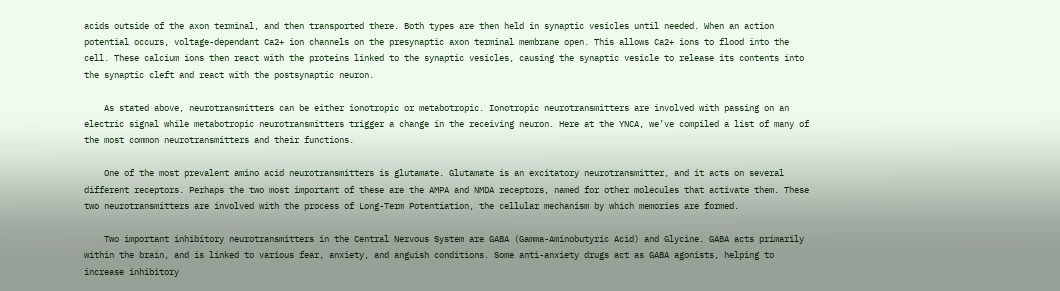acids outside of the axon terminal, and then transported there. Both types are then held in synaptic vesicles until needed. When an action potential occurs, voltage-dependant Ca2+ ion channels on the presynaptic axon terminal membrane open. This allows Ca2+ ions to flood into the cell. These calcium ions then react with the proteins linked to the synaptic vesicles, causing the synaptic vesicle to release its contents into the synaptic cleft and react with the postsynaptic neuron.

    As stated above, neurotransmitters can be either ionotropic or metabotropic. Ionotropic neurotransmitters are involved with passing on an electric signal while metabotropic neurotransmitters trigger a change in the receiving neuron. Here at the YNCA, we’ve compiled a list of many of the most common neurotransmitters and their functions.

    One of the most prevalent amino acid neurotransmitters is glutamate. Glutamate is an excitatory neurotransmitter, and it acts on several different receptors. Perhaps the two most important of these are the AMPA and NMDA receptors, named for other molecules that activate them. These two neurotransmitters are involved with the process of Long-Term Potentiation, the cellular mechanism by which memories are formed.

    Two important inhibitory neurotransmitters in the Central Nervous System are GABA (Gamma-Aminobutyric Acid) and Glycine. GABA acts primarily within the brain, and is linked to various fear, anxiety, and anguish conditions. Some anti-anxiety drugs act as GABA agonists, helping to increase inhibitory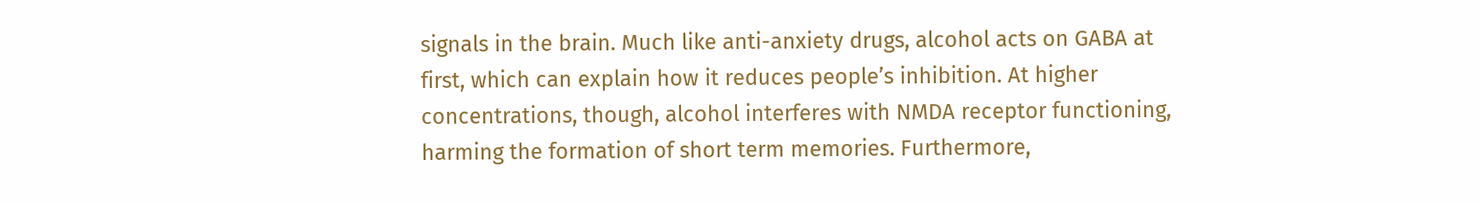signals in the brain. Much like anti-anxiety drugs, alcohol acts on GABA at first, which can explain how it reduces people’s inhibition. At higher concentrations, though, alcohol interferes with NMDA receptor functioning, harming the formation of short term memories. Furthermore,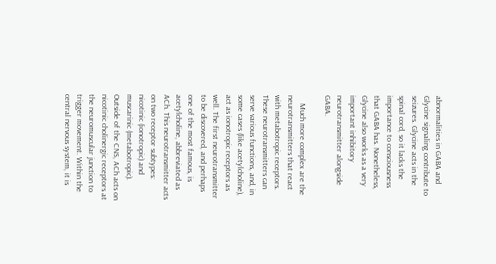abnormalities in GABA and Glycine signaling contribute to seizures. Glycine acts in the spinal cord, so it lacks the importance to consciousness that GABA has. Nonetheless, Glycine also works as a very important inhibitory neurotransmitter alongside GABA.

    Much more complex are the neurotransmitters that react with metabotropic receptors. These neurotransmitters can serve various functions, and, in some cases (like acetylcholine), act as ionotropic receptors as well. The first neurotransmitter to be discovered, and perhaps one of the most famous, is acetylcholine, abbreviated as ACh. This neurotransmitter acts on two receptor subtypes: nicotinic (ionotropic) and muscarinic (metabotropic). Outside of the CNS, ACh acts on nicotinic cholinergic receptors at the neuromuscular junction to trigger movement. Within the central nervous system, it is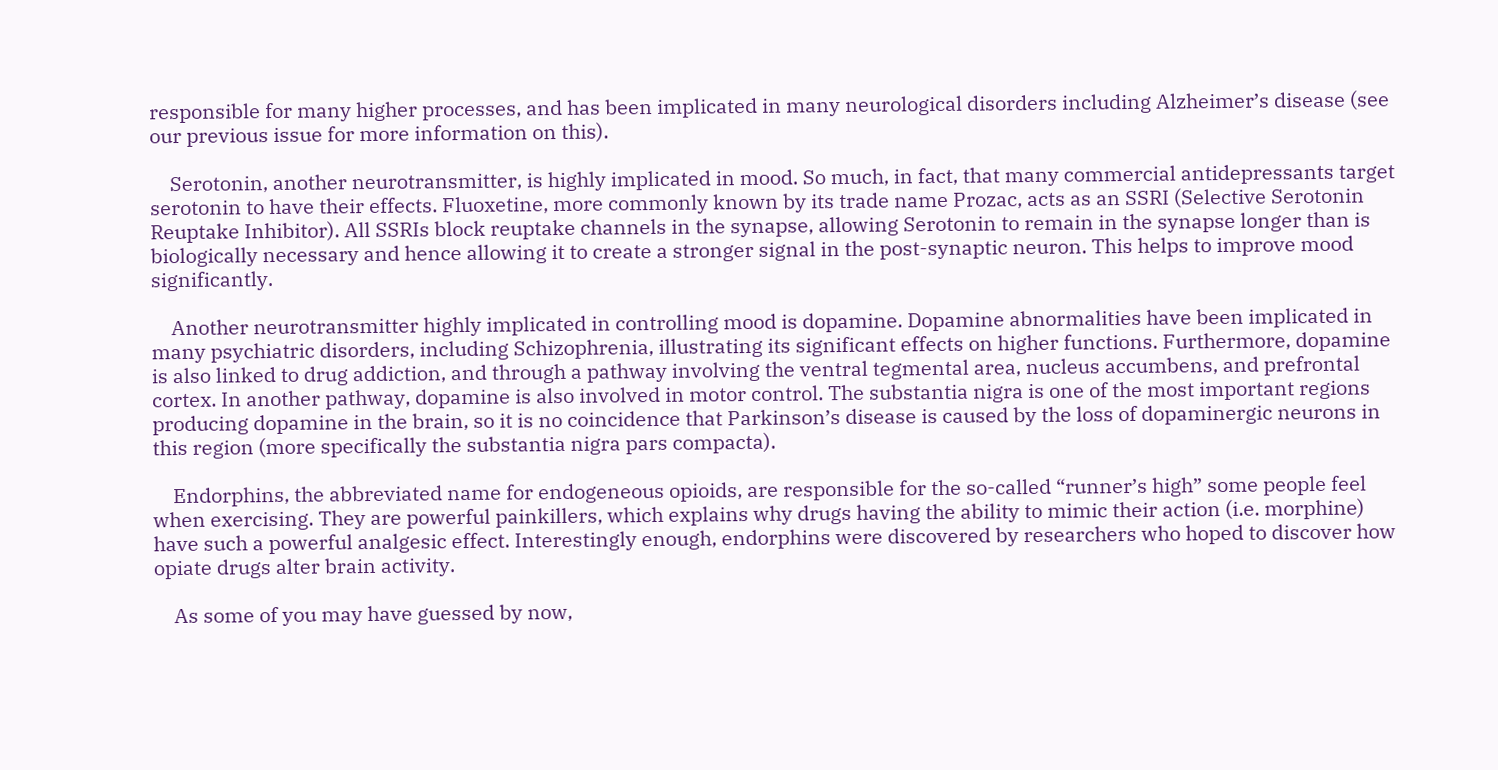responsible for many higher processes, and has been implicated in many neurological disorders including Alzheimer’s disease (see our previous issue for more information on this).

    Serotonin, another neurotransmitter, is highly implicated in mood. So much, in fact, that many commercial antidepressants target serotonin to have their effects. Fluoxetine, more commonly known by its trade name Prozac, acts as an SSRI (Selective Serotonin Reuptake Inhibitor). All SSRIs block reuptake channels in the synapse, allowing Serotonin to remain in the synapse longer than is biologically necessary and hence allowing it to create a stronger signal in the post-synaptic neuron. This helps to improve mood significantly.

    Another neurotransmitter highly implicated in controlling mood is dopamine. Dopamine abnormalities have been implicated in many psychiatric disorders, including Schizophrenia, illustrating its significant effects on higher functions. Furthermore, dopamine is also linked to drug addiction, and through a pathway involving the ventral tegmental area, nucleus accumbens, and prefrontal cortex. In another pathway, dopamine is also involved in motor control. The substantia nigra is one of the most important regions producing dopamine in the brain, so it is no coincidence that Parkinson’s disease is caused by the loss of dopaminergic neurons in this region (more specifically the substantia nigra pars compacta).

    Endorphins, the abbreviated name for endogeneous opioids, are responsible for the so-called “runner’s high” some people feel when exercising. They are powerful painkillers, which explains why drugs having the ability to mimic their action (i.e. morphine) have such a powerful analgesic effect. Interestingly enough, endorphins were discovered by researchers who hoped to discover how opiate drugs alter brain activity.

    As some of you may have guessed by now,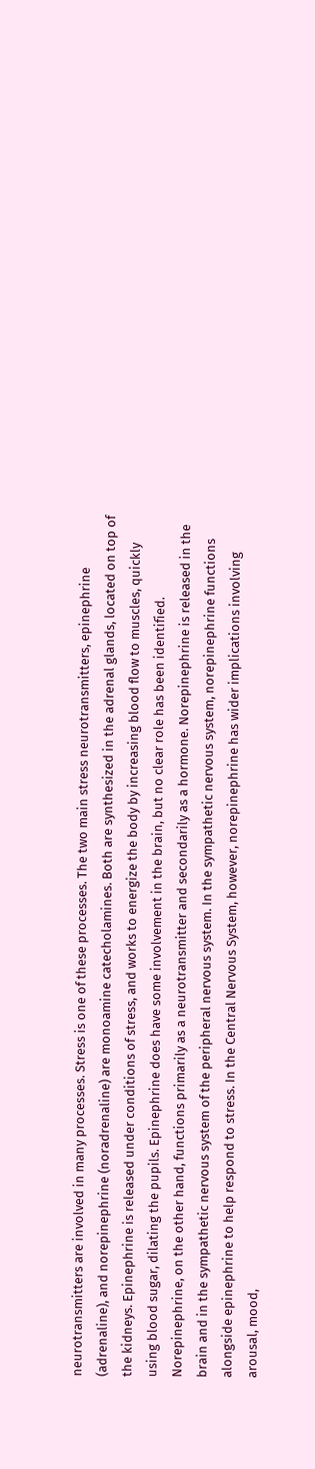neurotransmitters are involved in many processes. Stress is one of these processes. The two main stress neurotransmitters, epinephrine (adrenaline), and norepinephrine (noradrenaline) are monoamine catecholamines. Both are synthesized in the adrenal glands, located on top of the kidneys. Epinephrine is released under conditions of stress, and works to energize the body by increasing blood flow to muscles, quickly using blood sugar, dilating the pupils. Epinephrine does have some involvement in the brain, but no clear role has been identified. Norepinephrine, on the other hand, functions primarily as a neurotransmitter and secondarily as a hormone. Norepinephrine is released in the brain and in the sympathetic nervous system of the peripheral nervous system. In the sympathetic nervous system, norepinephrine functions alongside epinephrine to help respond to stress. In the Central Nervous System, however, norepinephrine has wider implications involving arousal, mood,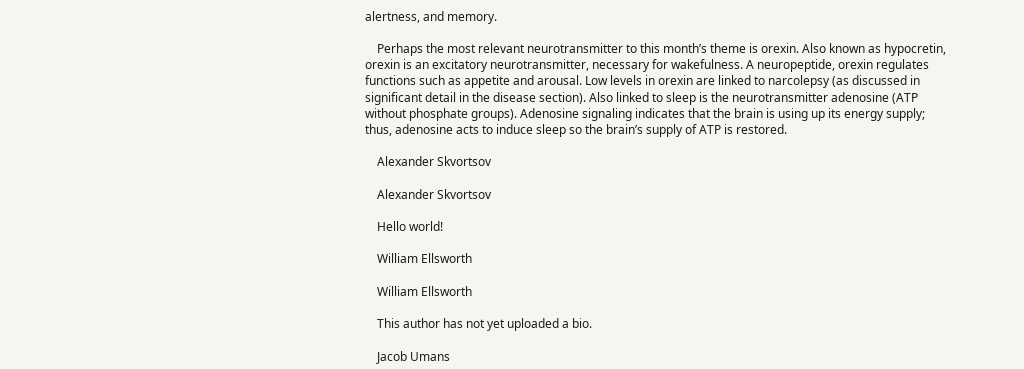alertness, and memory.

    Perhaps the most relevant neurotransmitter to this month’s theme is orexin. Also known as hypocretin, orexin is an excitatory neurotransmitter, necessary for wakefulness. A neuropeptide, orexin regulates functions such as appetite and arousal. Low levels in orexin are linked to narcolepsy (as discussed in significant detail in the disease section). Also linked to sleep is the neurotransmitter adenosine (ATP without phosphate groups). Adenosine signaling indicates that the brain is using up its energy supply; thus, adenosine acts to induce sleep so the brain’s supply of ATP is restored.

    Alexander Skvortsov

    Alexander Skvortsov

    Hello world!

    William Ellsworth

    William Ellsworth

    This author has not yet uploaded a bio.

    Jacob Umans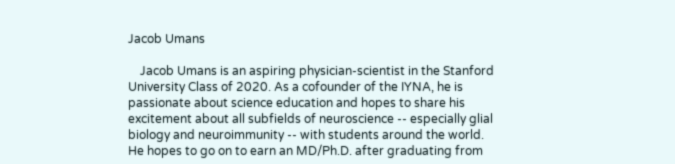Jacob Umans

    Jacob Umans is an aspiring physician-scientist in the Stanford University Class of 2020. As a cofounder of the IYNA, he is passionate about science education and hopes to share his excitement about all subfields of neuroscience -- especially glial biology and neuroimmunity -- with students around the world. He hopes to go on to earn an MD/Ph.D. after graduating from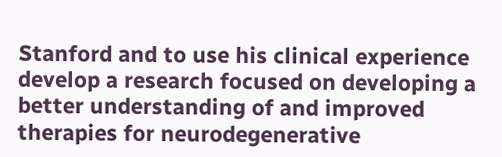Stanford and to use his clinical experience develop a research focused on developing a better understanding of and improved therapies for neurodegenerative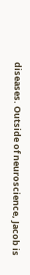diseases. Outside of neuroscience, Jacob is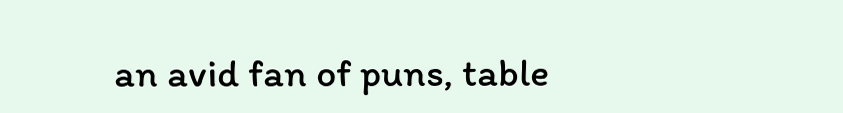an avid fan of puns, table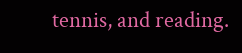tennis, and reading.